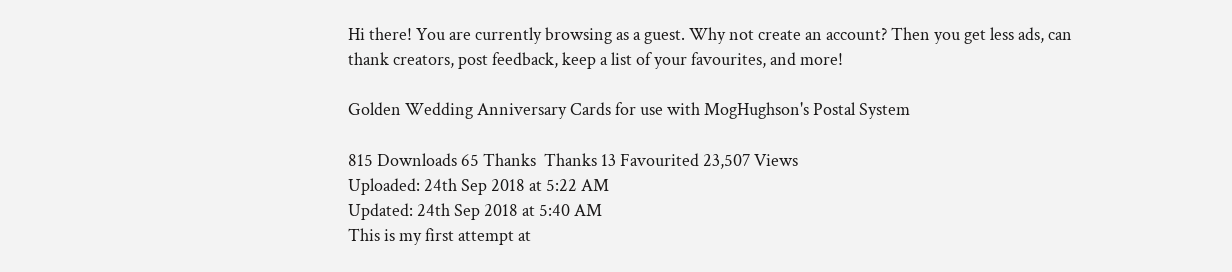Hi there! You are currently browsing as a guest. Why not create an account? Then you get less ads, can thank creators, post feedback, keep a list of your favourites, and more!

Golden Wedding Anniversary Cards for use with MogHughson's Postal System

815 Downloads 65 Thanks  Thanks 13 Favourited 23,507 Views
Uploaded: 24th Sep 2018 at 5:22 AM
Updated: 24th Sep 2018 at 5:40 AM
This is my first attempt at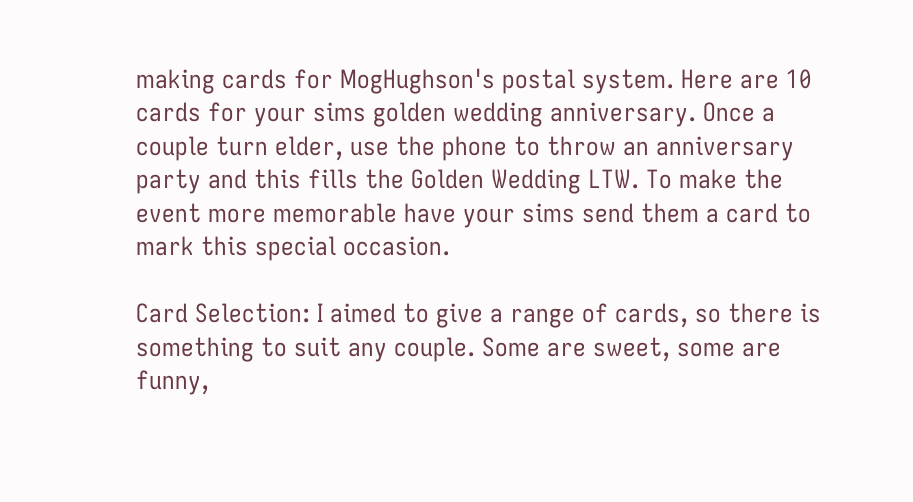making cards for MogHughson's postal system. Here are 10 cards for your sims golden wedding anniversary. Once a couple turn elder, use the phone to throw an anniversary party and this fills the Golden Wedding LTW. To make the event more memorable have your sims send them a card to mark this special occasion.

Card Selection: I aimed to give a range of cards, so there is something to suit any couple. Some are sweet, some are funny,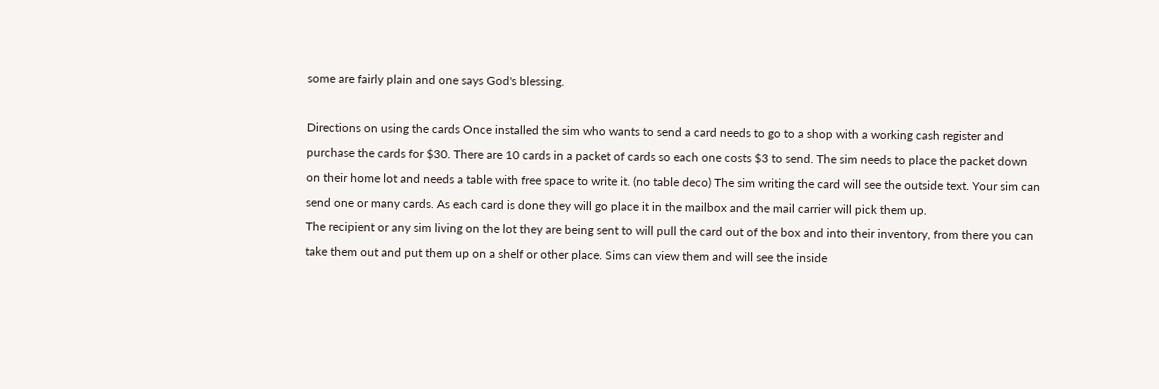some are fairly plain and one says God's blessing.

Directions on using the cards Once installed the sim who wants to send a card needs to go to a shop with a working cash register and purchase the cards for $30. There are 10 cards in a packet of cards so each one costs $3 to send. The sim needs to place the packet down on their home lot and needs a table with free space to write it. (no table deco) The sim writing the card will see the outside text. Your sim can send one or many cards. As each card is done they will go place it in the mailbox and the mail carrier will pick them up.
The recipient or any sim living on the lot they are being sent to will pull the card out of the box and into their inventory, from there you can take them out and put them up on a shelf or other place. Sims can view them and will see the inside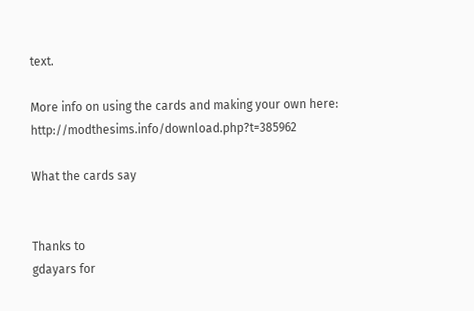text.

More info on using the cards and making your own here: http://modthesims.info/download.php?t=385962

What the cards say


Thanks to
gdayars for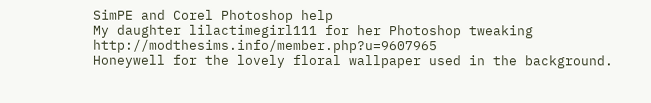SimPE and Corel Photoshop help
My daughter lilactimegirl111 for her Photoshop tweaking http://modthesims.info/member.php?u=9607965
Honeywell for the lovely floral wallpaper used in the background.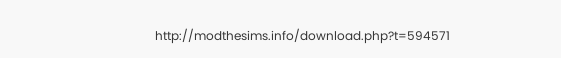http://modthesims.info/download.php?t=594571